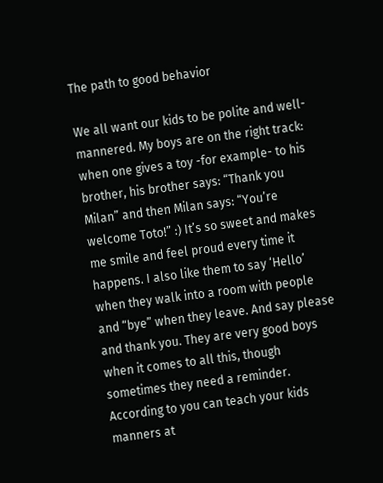The path to good behavior

We all want our kids to be polite and well-mannered. My boys are on the right track: when one gives a toy -for example- to his brother, his brother says: “Thank you Milan” and then Milan says: “You’re welcome Toto!” :) It’s so sweet and makes me smile and feel proud every time it happens. I also like them to say ‘Hello’ when they walk into a room with people and “bye” when they leave. And say please and thank you. They are very good boys when it comes to all this, though sometimes they need a reminder. According to you can teach your kids manners at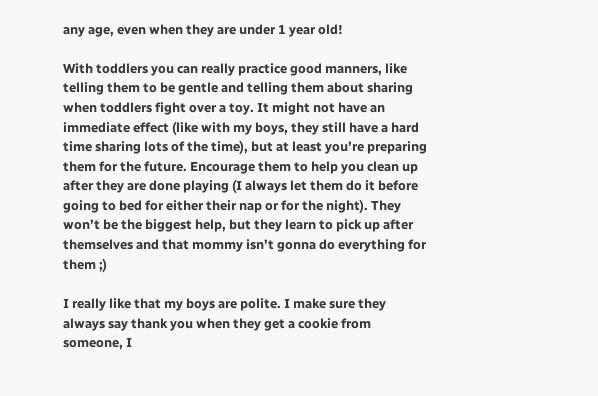any age, even when they are under 1 year old!

With toddlers you can really practice good manners, like telling them to be gentle and telling them about sharing when toddlers fight over a toy. It might not have an immediate effect (like with my boys, they still have a hard time sharing lots of the time), but at least you’re preparing them for the future. Encourage them to help you clean up after they are done playing (I always let them do it before going to bed for either their nap or for the night). They won’t be the biggest help, but they learn to pick up after themselves and that mommy isn’t gonna do everything for them ;)

I really like that my boys are polite. I make sure they always say thank you when they get a cookie from someone, I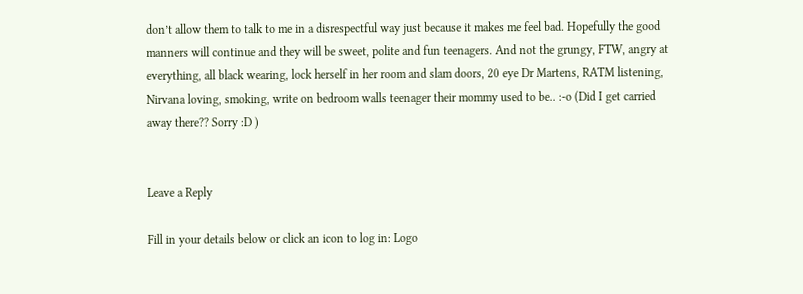don’t allow them to talk to me in a disrespectful way just because it makes me feel bad. Hopefully the good manners will continue and they will be sweet, polite and fun teenagers. And not the grungy, FTW, angry at everything, all black wearing, lock herself in her room and slam doors, 20 eye Dr Martens, RATM listening, Nirvana loving, smoking, write on bedroom walls teenager their mommy used to be.. :-o (Did I get carried away there?? Sorry :D )


Leave a Reply

Fill in your details below or click an icon to log in: Logo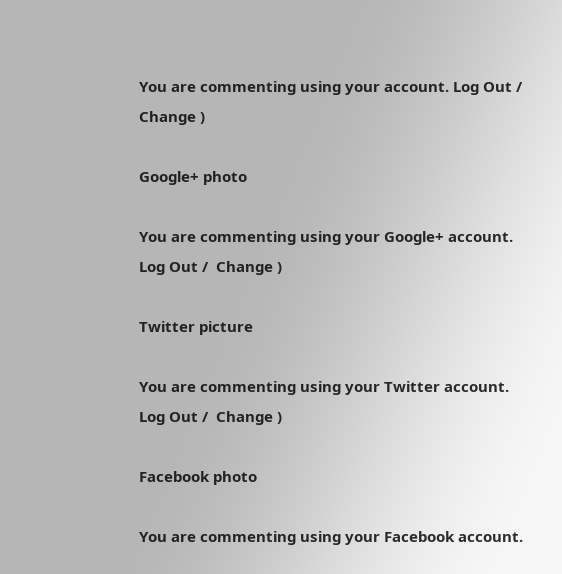You are commenting using your account. Log Out /  Change )

Google+ photo

You are commenting using your Google+ account. Log Out /  Change )

Twitter picture

You are commenting using your Twitter account. Log Out /  Change )

Facebook photo

You are commenting using your Facebook account.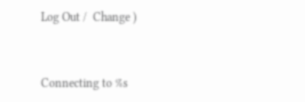Log Out /  Change )


Connecting to %s